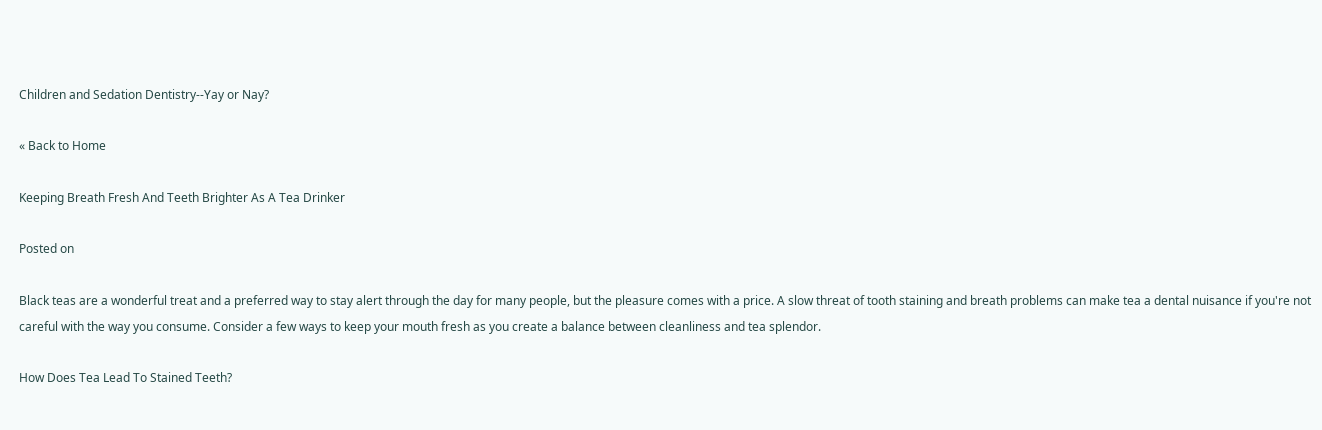Children and Sedation Dentistry--Yay or Nay?

« Back to Home

Keeping Breath Fresh And Teeth Brighter As A Tea Drinker

Posted on

Black teas are a wonderful treat and a preferred way to stay alert through the day for many people, but the pleasure comes with a price. A slow threat of tooth staining and breath problems can make tea a dental nuisance if you're not careful with the way you consume. Consider a few ways to keep your mouth fresh as you create a balance between cleanliness and tea splendor.

How Does Tea Lead To Stained Teeth?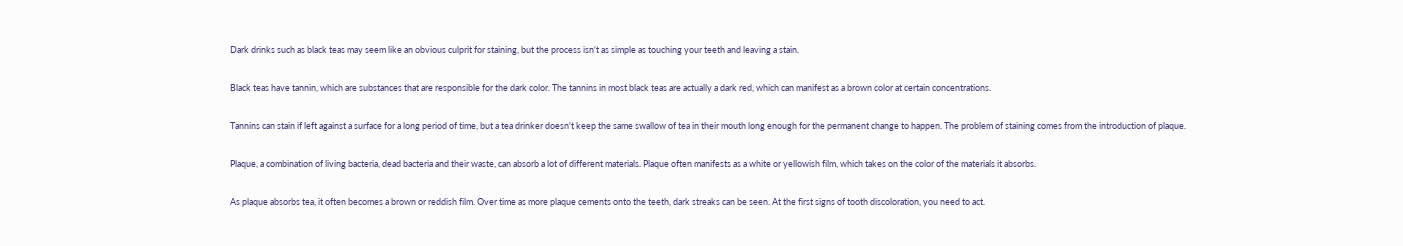Dark drinks such as black teas may seem like an obvious culprit for staining, but the process isn't as simple as touching your teeth and leaving a stain.

Black teas have tannin, which are substances that are responsible for the dark color. The tannins in most black teas are actually a dark red, which can manifest as a brown color at certain concentrations.

Tannins can stain if left against a surface for a long period of time, but a tea drinker doesn't keep the same swallow of tea in their mouth long enough for the permanent change to happen. The problem of staining comes from the introduction of plaque.

Plaque, a combination of living bacteria, dead bacteria and their waste, can absorb a lot of different materials. Plaque often manifests as a white or yellowish film, which takes on the color of the materials it absorbs.

As plaque absorbs tea, it often becomes a brown or reddish film. Over time as more plaque cements onto the teeth, dark streaks can be seen. At the first signs of tooth discoloration, you need to act.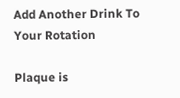Add Another Drink To Your Rotation

Plaque is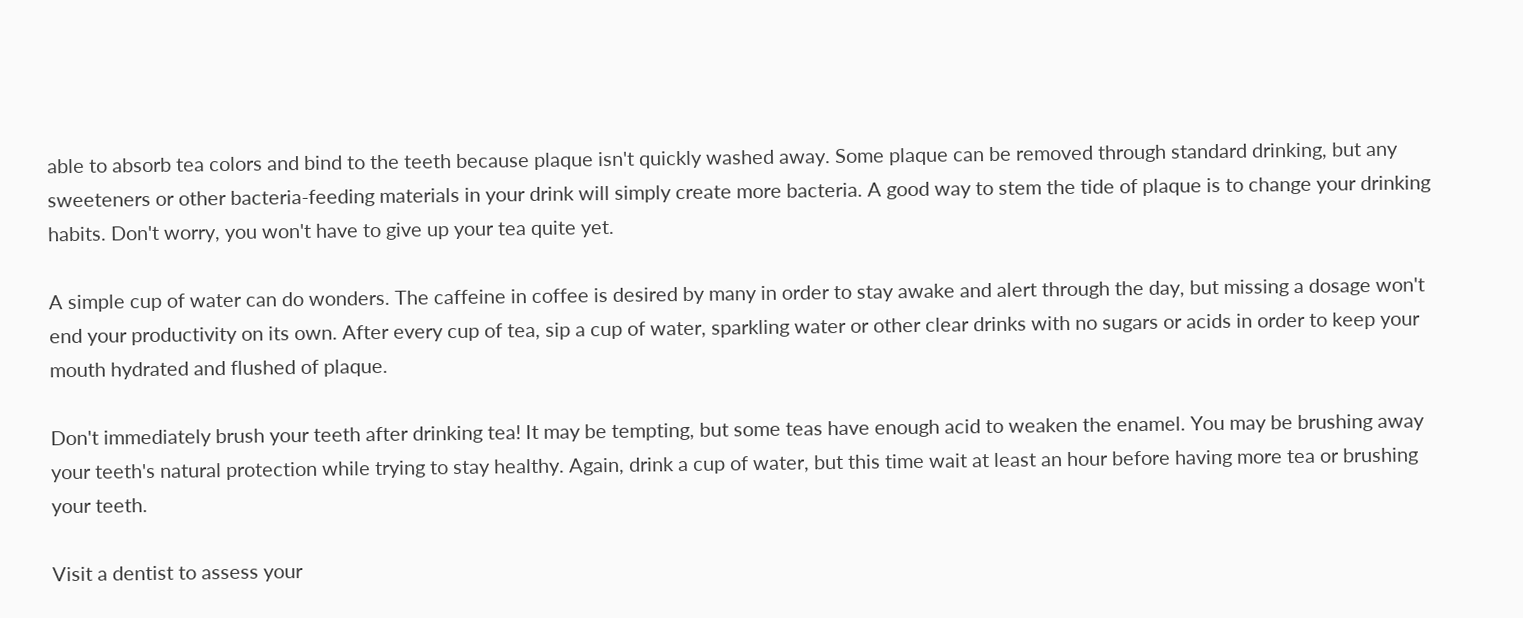able to absorb tea colors and bind to the teeth because plaque isn't quickly washed away. Some plaque can be removed through standard drinking, but any sweeteners or other bacteria-feeding materials in your drink will simply create more bacteria. A good way to stem the tide of plaque is to change your drinking habits. Don't worry, you won't have to give up your tea quite yet.

A simple cup of water can do wonders. The caffeine in coffee is desired by many in order to stay awake and alert through the day, but missing a dosage won't end your productivity on its own. After every cup of tea, sip a cup of water, sparkling water or other clear drinks with no sugars or acids in order to keep your mouth hydrated and flushed of plaque.

Don't immediately brush your teeth after drinking tea! It may be tempting, but some teas have enough acid to weaken the enamel. You may be brushing away your teeth's natural protection while trying to stay healthy. Again, drink a cup of water, but this time wait at least an hour before having more tea or brushing your teeth.

Visit a dentist to assess your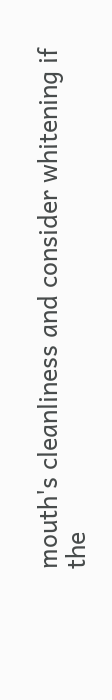mouth's cleanliness and consider whitening if the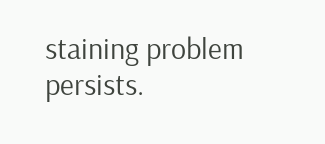staining problem persists.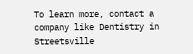To learn more, contact a company like Dentistry in Streetsville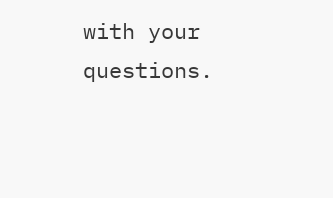with your questions.